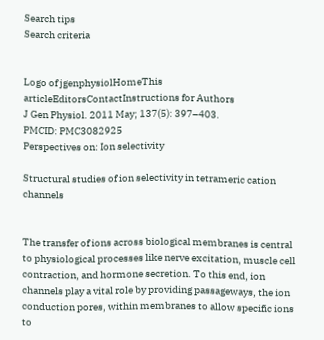Search tips
Search criteria


Logo of jgenphysiolHomeThis articleEditorsContactInstructions for Authors
J Gen Physiol. 2011 May; 137(5): 397–403.
PMCID: PMC3082925
Perspectives on: Ion selectivity

Structural studies of ion selectivity in tetrameric cation channels


The transfer of ions across biological membranes is central to physiological processes like nerve excitation, muscle cell contraction, and hormone secretion. To this end, ion channels play a vital role by providing passageways, the ion conduction pores, within membranes to allow specific ions to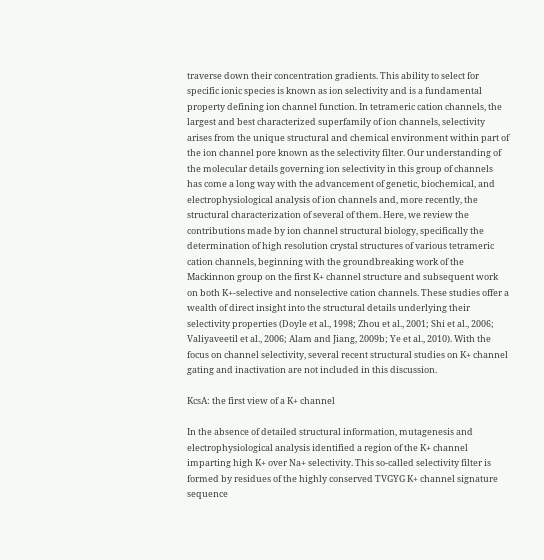traverse down their concentration gradients. This ability to select for specific ionic species is known as ion selectivity and is a fundamental property defining ion channel function. In tetrameric cation channels, the largest and best characterized superfamily of ion channels, selectivity arises from the unique structural and chemical environment within part of the ion channel pore known as the selectivity filter. Our understanding of the molecular details governing ion selectivity in this group of channels has come a long way with the advancement of genetic, biochemical, and electrophysiological analysis of ion channels and, more recently, the structural characterization of several of them. Here, we review the contributions made by ion channel structural biology, specifically the determination of high resolution crystal structures of various tetrameric cation channels, beginning with the groundbreaking work of the Mackinnon group on the first K+ channel structure and subsequent work on both K+-selective and nonselective cation channels. These studies offer a wealth of direct insight into the structural details underlying their selectivity properties (Doyle et al., 1998; Zhou et al., 2001; Shi et al., 2006; Valiyaveetil et al., 2006; Alam and Jiang, 2009b; Ye et al., 2010). With the focus on channel selectivity, several recent structural studies on K+ channel gating and inactivation are not included in this discussion.

KcsA: the first view of a K+ channel

In the absence of detailed structural information, mutagenesis and electrophysiological analysis identified a region of the K+ channel imparting high K+ over Na+ selectivity. This so-called selectivity filter is formed by residues of the highly conserved TVGYG K+ channel signature sequence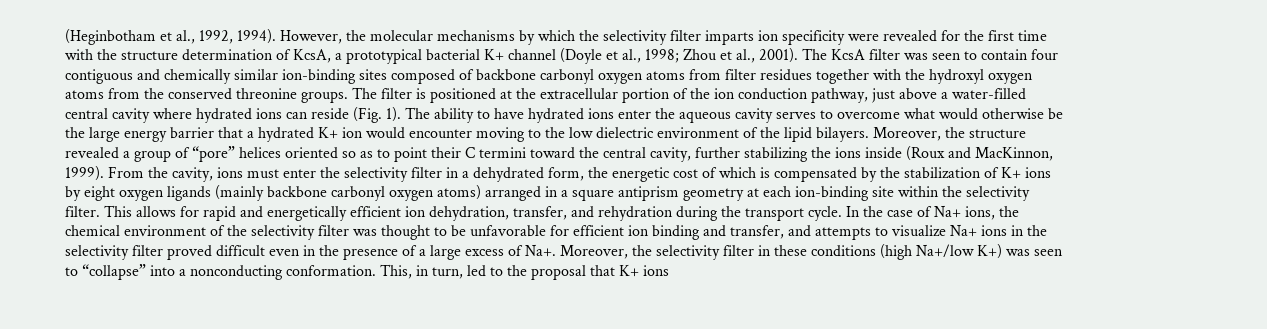(Heginbotham et al., 1992, 1994). However, the molecular mechanisms by which the selectivity filter imparts ion specificity were revealed for the first time with the structure determination of KcsA, a prototypical bacterial K+ channel (Doyle et al., 1998; Zhou et al., 2001). The KcsA filter was seen to contain four contiguous and chemically similar ion-binding sites composed of backbone carbonyl oxygen atoms from filter residues together with the hydroxyl oxygen atoms from the conserved threonine groups. The filter is positioned at the extracellular portion of the ion conduction pathway, just above a water-filled central cavity where hydrated ions can reside (Fig. 1). The ability to have hydrated ions enter the aqueous cavity serves to overcome what would otherwise be the large energy barrier that a hydrated K+ ion would encounter moving to the low dielectric environment of the lipid bilayers. Moreover, the structure revealed a group of “pore” helices oriented so as to point their C termini toward the central cavity, further stabilizing the ions inside (Roux and MacKinnon, 1999). From the cavity, ions must enter the selectivity filter in a dehydrated form, the energetic cost of which is compensated by the stabilization of K+ ions by eight oxygen ligands (mainly backbone carbonyl oxygen atoms) arranged in a square antiprism geometry at each ion-binding site within the selectivity filter. This allows for rapid and energetically efficient ion dehydration, transfer, and rehydration during the transport cycle. In the case of Na+ ions, the chemical environment of the selectivity filter was thought to be unfavorable for efficient ion binding and transfer, and attempts to visualize Na+ ions in the selectivity filter proved difficult even in the presence of a large excess of Na+. Moreover, the selectivity filter in these conditions (high Na+/low K+) was seen to “collapse” into a nonconducting conformation. This, in turn, led to the proposal that K+ ions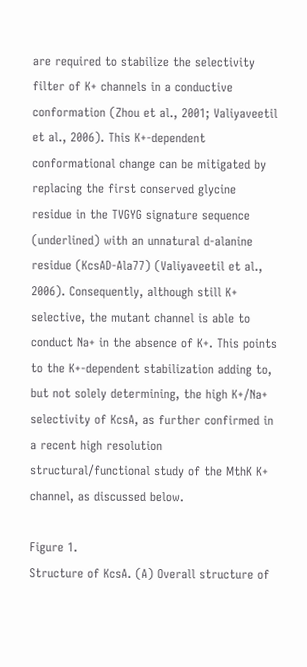are required to stabilize the selectivity filter of K+ channels in a conductive conformation (Zhou et al., 2001; Valiyaveetil et al., 2006). This K+-dependent conformational change can be mitigated by replacing the first conserved glycine residue in the TVGYG signature sequence (underlined) with an unnatural d-alanine residue (KcsAD-Ala77) (Valiyaveetil et al., 2006). Consequently, although still K+ selective, the mutant channel is able to conduct Na+ in the absence of K+. This points to the K+-dependent stabilization adding to, but not solely determining, the high K+/Na+ selectivity of KcsA, as further confirmed in a recent high resolution structural/functional study of the MthK K+ channel, as discussed below.

Figure 1.
Structure of KcsA. (A) Overall structure of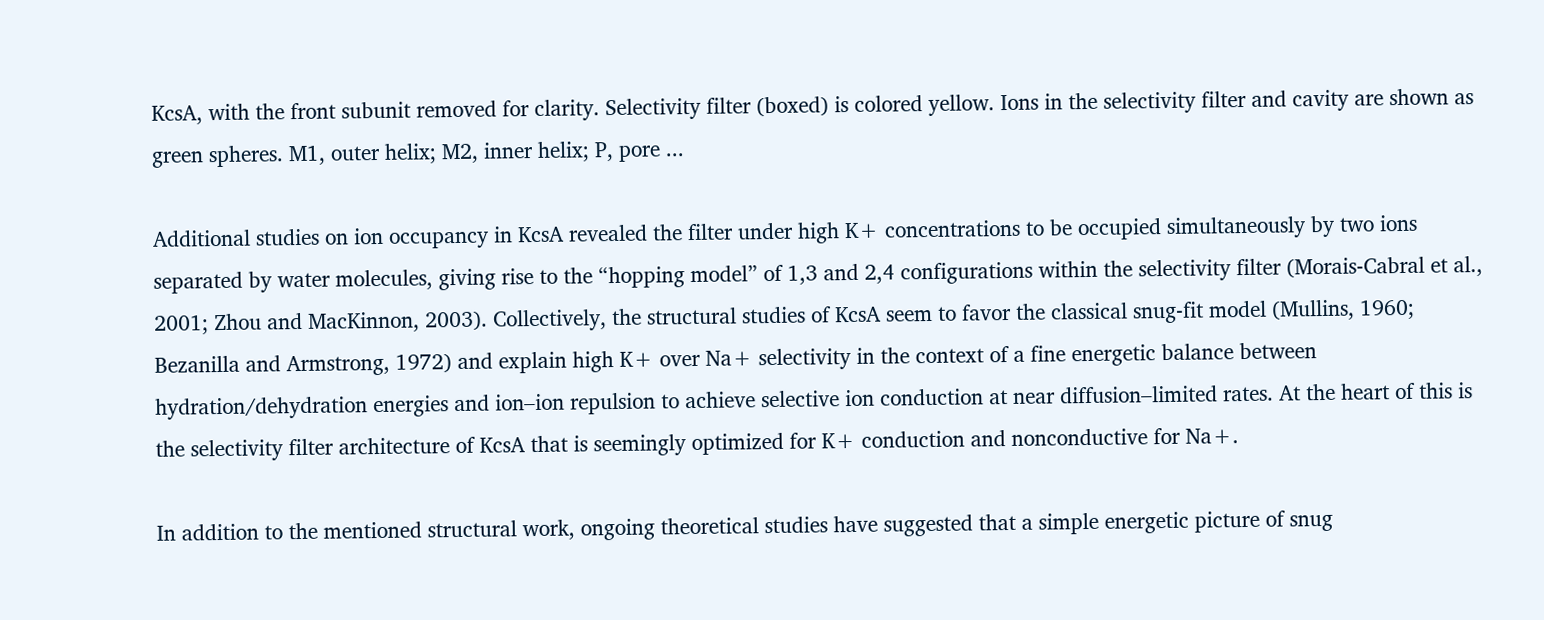KcsA, with the front subunit removed for clarity. Selectivity filter (boxed) is colored yellow. Ions in the selectivity filter and cavity are shown as green spheres. M1, outer helix; M2, inner helix; P, pore ...

Additional studies on ion occupancy in KcsA revealed the filter under high K+ concentrations to be occupied simultaneously by two ions separated by water molecules, giving rise to the “hopping model” of 1,3 and 2,4 configurations within the selectivity filter (Morais-Cabral et al., 2001; Zhou and MacKinnon, 2003). Collectively, the structural studies of KcsA seem to favor the classical snug-fit model (Mullins, 1960; Bezanilla and Armstrong, 1972) and explain high K+ over Na+ selectivity in the context of a fine energetic balance between hydration/dehydration energies and ion–ion repulsion to achieve selective ion conduction at near diffusion–limited rates. At the heart of this is the selectivity filter architecture of KcsA that is seemingly optimized for K+ conduction and nonconductive for Na+.

In addition to the mentioned structural work, ongoing theoretical studies have suggested that a simple energetic picture of snug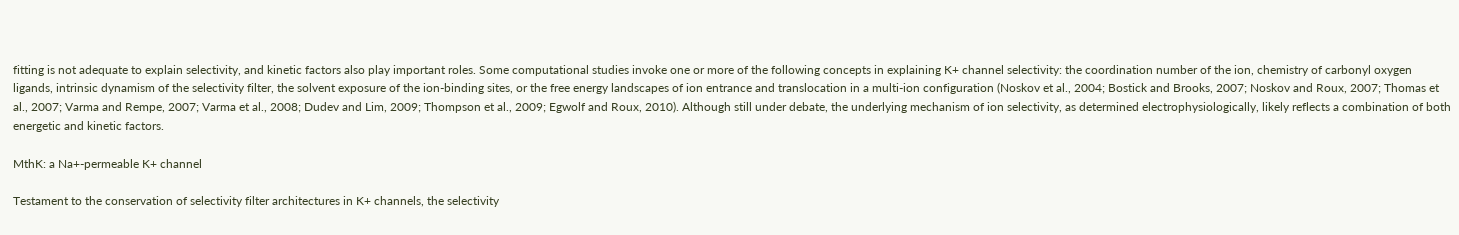fitting is not adequate to explain selectivity, and kinetic factors also play important roles. Some computational studies invoke one or more of the following concepts in explaining K+ channel selectivity: the coordination number of the ion, chemistry of carbonyl oxygen ligands, intrinsic dynamism of the selectivity filter, the solvent exposure of the ion-binding sites, or the free energy landscapes of ion entrance and translocation in a multi-ion configuration (Noskov et al., 2004; Bostick and Brooks, 2007; Noskov and Roux, 2007; Thomas et al., 2007; Varma and Rempe, 2007; Varma et al., 2008; Dudev and Lim, 2009; Thompson et al., 2009; Egwolf and Roux, 2010). Although still under debate, the underlying mechanism of ion selectivity, as determined electrophysiologically, likely reflects a combination of both energetic and kinetic factors.

MthK: a Na+-permeable K+ channel

Testament to the conservation of selectivity filter architectures in K+ channels, the selectivity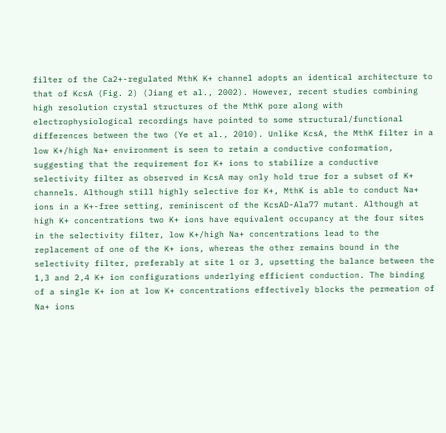filter of the Ca2+-regulated MthK K+ channel adopts an identical architecture to that of KcsA (Fig. 2) (Jiang et al., 2002). However, recent studies combining high resolution crystal structures of the MthK pore along with electrophysiological recordings have pointed to some structural/functional differences between the two (Ye et al., 2010). Unlike KcsA, the MthK filter in a low K+/high Na+ environment is seen to retain a conductive conformation, suggesting that the requirement for K+ ions to stabilize a conductive selectivity filter as observed in KcsA may only hold true for a subset of K+ channels. Although still highly selective for K+, MthK is able to conduct Na+ ions in a K+-free setting, reminiscent of the KcsAD-Ala77 mutant. Although at high K+ concentrations two K+ ions have equivalent occupancy at the four sites in the selectivity filter, low K+/high Na+ concentrations lead to the replacement of one of the K+ ions, whereas the other remains bound in the selectivity filter, preferably at site 1 or 3, upsetting the balance between the 1,3 and 2,4 K+ ion configurations underlying efficient conduction. The binding of a single K+ ion at low K+ concentrations effectively blocks the permeation of Na+ ions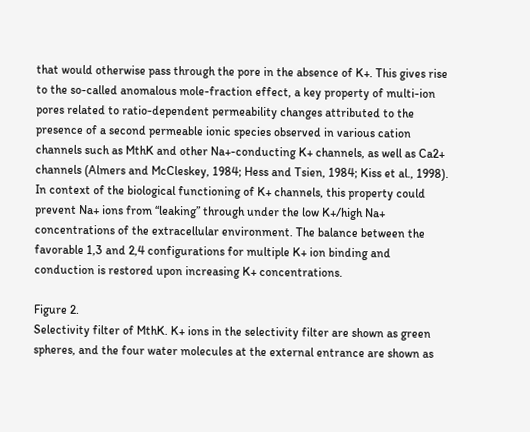that would otherwise pass through the pore in the absence of K+. This gives rise to the so-called anomalous mole-fraction effect, a key property of multi-ion pores related to ratio-dependent permeability changes attributed to the presence of a second permeable ionic species observed in various cation channels such as MthK and other Na+-conducting K+ channels, as well as Ca2+ channels (Almers and McCleskey, 1984; Hess and Tsien, 1984; Kiss et al., 1998). In context of the biological functioning of K+ channels, this property could prevent Na+ ions from “leaking” through under the low K+/high Na+ concentrations of the extracellular environment. The balance between the favorable 1,3 and 2,4 configurations for multiple K+ ion binding and conduction is restored upon increasing K+ concentrations.

Figure 2.
Selectivity filter of MthK. K+ ions in the selectivity filter are shown as green spheres, and the four water molecules at the external entrance are shown as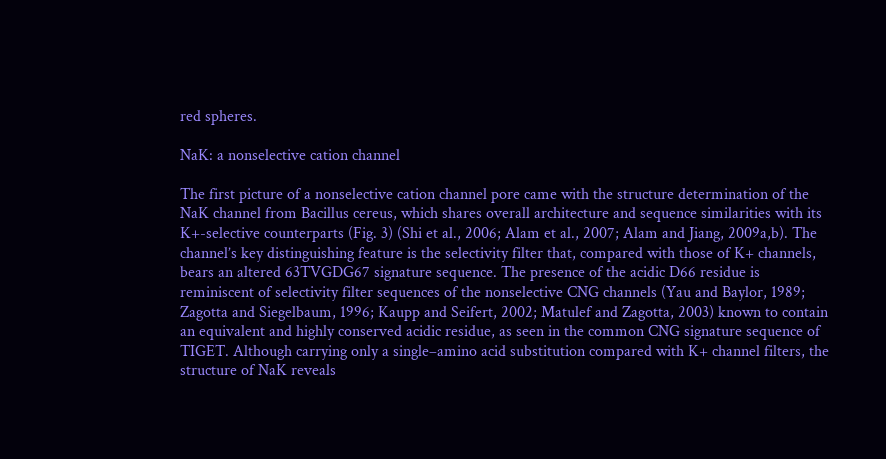red spheres.

NaK: a nonselective cation channel

The first picture of a nonselective cation channel pore came with the structure determination of the NaK channel from Bacillus cereus, which shares overall architecture and sequence similarities with its K+-selective counterparts (Fig. 3) (Shi et al., 2006; Alam et al., 2007; Alam and Jiang, 2009a,b). The channel’s key distinguishing feature is the selectivity filter that, compared with those of K+ channels, bears an altered 63TVGDG67 signature sequence. The presence of the acidic D66 residue is reminiscent of selectivity filter sequences of the nonselective CNG channels (Yau and Baylor, 1989; Zagotta and Siegelbaum, 1996; Kaupp and Seifert, 2002; Matulef and Zagotta, 2003) known to contain an equivalent and highly conserved acidic residue, as seen in the common CNG signature sequence of TIGET. Although carrying only a single–amino acid substitution compared with K+ channel filters, the structure of NaK reveals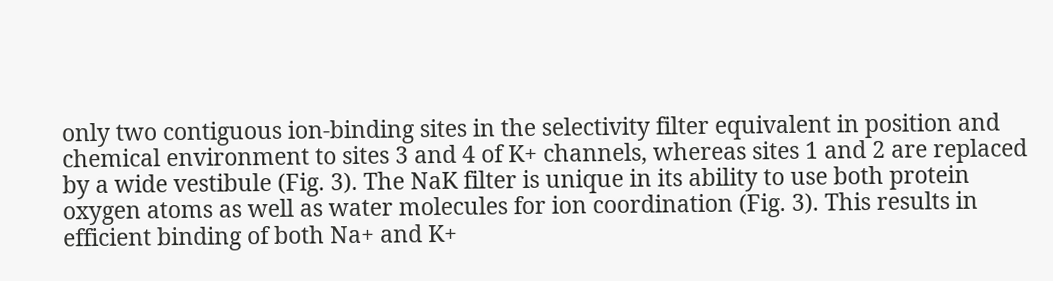only two contiguous ion-binding sites in the selectivity filter equivalent in position and chemical environment to sites 3 and 4 of K+ channels, whereas sites 1 and 2 are replaced by a wide vestibule (Fig. 3). The NaK filter is unique in its ability to use both protein oxygen atoms as well as water molecules for ion coordination (Fig. 3). This results in efficient binding of both Na+ and K+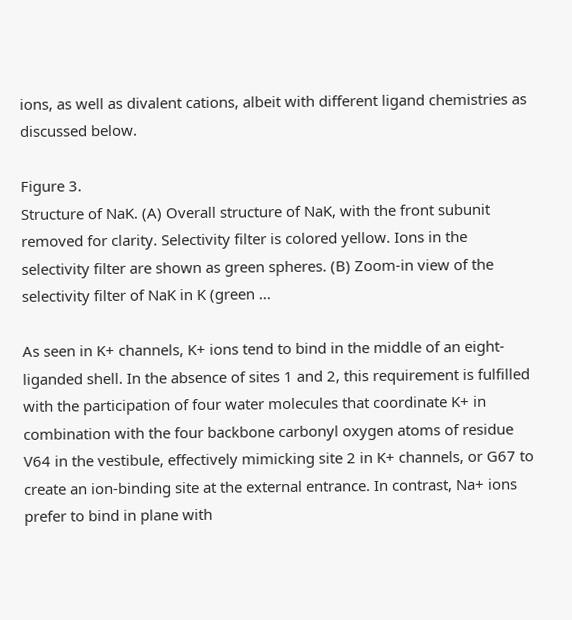ions, as well as divalent cations, albeit with different ligand chemistries as discussed below.

Figure 3.
Structure of NaK. (A) Overall structure of NaK, with the front subunit removed for clarity. Selectivity filter is colored yellow. Ions in the selectivity filter are shown as green spheres. (B) Zoom-in view of the selectivity filter of NaK in K (green ...

As seen in K+ channels, K+ ions tend to bind in the middle of an eight-liganded shell. In the absence of sites 1 and 2, this requirement is fulfilled with the participation of four water molecules that coordinate K+ in combination with the four backbone carbonyl oxygen atoms of residue V64 in the vestibule, effectively mimicking site 2 in K+ channels, or G67 to create an ion-binding site at the external entrance. In contrast, Na+ ions prefer to bind in plane with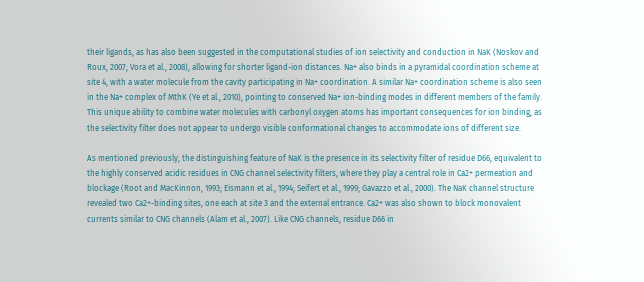their ligands, as has also been suggested in the computational studies of ion selectivity and conduction in NaK (Noskov and Roux, 2007; Vora et al., 2008), allowing for shorter ligand-ion distances. Na+ also binds in a pyramidal coordination scheme at site 4, with a water molecule from the cavity participating in Na+ coordination. A similar Na+ coordination scheme is also seen in the Na+ complex of MthK (Ye et al., 2010), pointing to conserved Na+ ion-binding modes in different members of the family. This unique ability to combine water molecules with carbonyl oxygen atoms has important consequences for ion binding, as the selectivity filter does not appear to undergo visible conformational changes to accommodate ions of different size.

As mentioned previously, the distinguishing feature of NaK is the presence in its selectivity filter of residue D66, equivalent to the highly conserved acidic residues in CNG channel selectivity filters, where they play a central role in Ca2+ permeation and blockage (Root and MacKinnon, 1993; Eismann et al., 1994; Seifert et al., 1999; Gavazzo et al., 2000). The NaK channel structure revealed two Ca2+-binding sites, one each at site 3 and the external entrance. Ca2+ was also shown to block monovalent currents similar to CNG channels (Alam et al., 2007). Like CNG channels, residue D66 in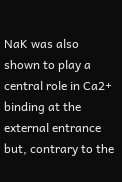NaK was also shown to play a central role in Ca2+ binding at the external entrance but, contrary to the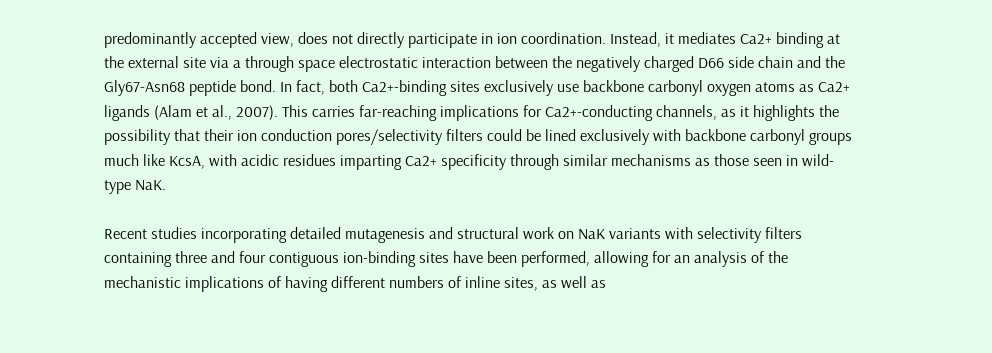predominantly accepted view, does not directly participate in ion coordination. Instead, it mediates Ca2+ binding at the external site via a through space electrostatic interaction between the negatively charged D66 side chain and the Gly67-Asn68 peptide bond. In fact, both Ca2+-binding sites exclusively use backbone carbonyl oxygen atoms as Ca2+ ligands (Alam et al., 2007). This carries far-reaching implications for Ca2+-conducting channels, as it highlights the possibility that their ion conduction pores/selectivity filters could be lined exclusively with backbone carbonyl groups much like KcsA, with acidic residues imparting Ca2+ specificity through similar mechanisms as those seen in wild-type NaK.

Recent studies incorporating detailed mutagenesis and structural work on NaK variants with selectivity filters containing three and four contiguous ion-binding sites have been performed, allowing for an analysis of the mechanistic implications of having different numbers of inline sites, as well as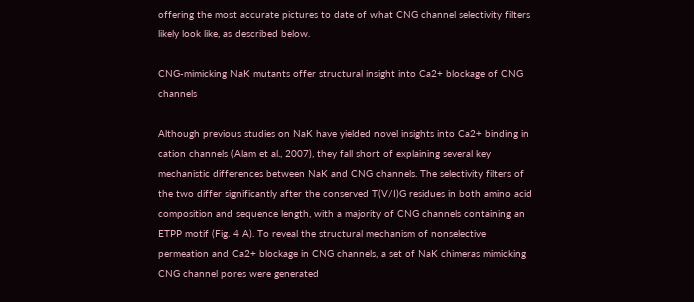offering the most accurate pictures to date of what CNG channel selectivity filters likely look like, as described below.

CNG-mimicking NaK mutants offer structural insight into Ca2+ blockage of CNG channels

Although previous studies on NaK have yielded novel insights into Ca2+ binding in cation channels (Alam et al., 2007), they fall short of explaining several key mechanistic differences between NaK and CNG channels. The selectivity filters of the two differ significantly after the conserved T(V/I)G residues in both amino acid composition and sequence length, with a majority of CNG channels containing an ETPP motif (Fig. 4 A). To reveal the structural mechanism of nonselective permeation and Ca2+ blockage in CNG channels, a set of NaK chimeras mimicking CNG channel pores were generated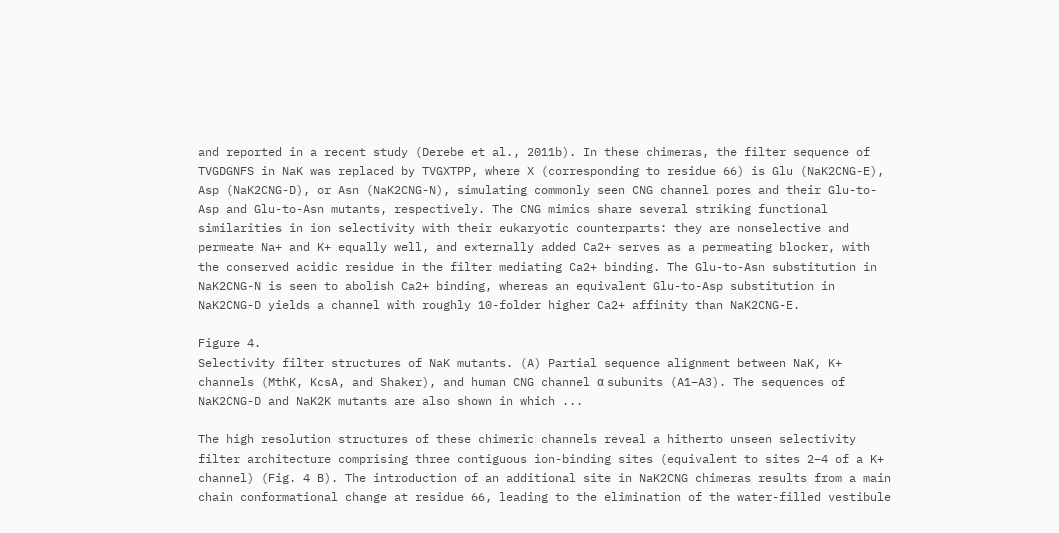and reported in a recent study (Derebe et al., 2011b). In these chimeras, the filter sequence of TVGDGNFS in NaK was replaced by TVGXTPP, where X (corresponding to residue 66) is Glu (NaK2CNG-E), Asp (NaK2CNG-D), or Asn (NaK2CNG-N), simulating commonly seen CNG channel pores and their Glu-to-Asp and Glu-to-Asn mutants, respectively. The CNG mimics share several striking functional similarities in ion selectivity with their eukaryotic counterparts: they are nonselective and permeate Na+ and K+ equally well, and externally added Ca2+ serves as a permeating blocker, with the conserved acidic residue in the filter mediating Ca2+ binding. The Glu-to-Asn substitution in NaK2CNG-N is seen to abolish Ca2+ binding, whereas an equivalent Glu-to-Asp substitution in NaK2CNG-D yields a channel with roughly 10-folder higher Ca2+ affinity than NaK2CNG-E.

Figure 4.
Selectivity filter structures of NaK mutants. (A) Partial sequence alignment between NaK, K+ channels (MthK, KcsA, and Shaker), and human CNG channel α subunits (A1–A3). The sequences of NaK2CNG-D and NaK2K mutants are also shown in which ...

The high resolution structures of these chimeric channels reveal a hitherto unseen selectivity filter architecture comprising three contiguous ion-binding sites (equivalent to sites 2–4 of a K+ channel) (Fig. 4 B). The introduction of an additional site in NaK2CNG chimeras results from a main chain conformational change at residue 66, leading to the elimination of the water-filled vestibule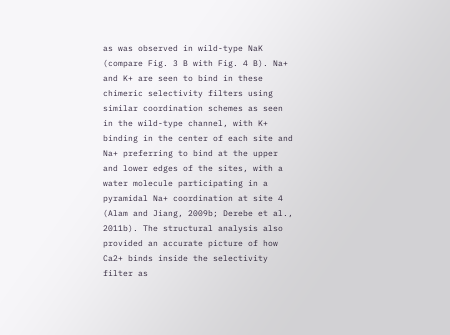as was observed in wild-type NaK (compare Fig. 3 B with Fig. 4 B). Na+ and K+ are seen to bind in these chimeric selectivity filters using similar coordination schemes as seen in the wild-type channel, with K+ binding in the center of each site and Na+ preferring to bind at the upper and lower edges of the sites, with a water molecule participating in a pyramidal Na+ coordination at site 4 (Alam and Jiang, 2009b; Derebe et al., 2011b). The structural analysis also provided an accurate picture of how Ca2+ binds inside the selectivity filter as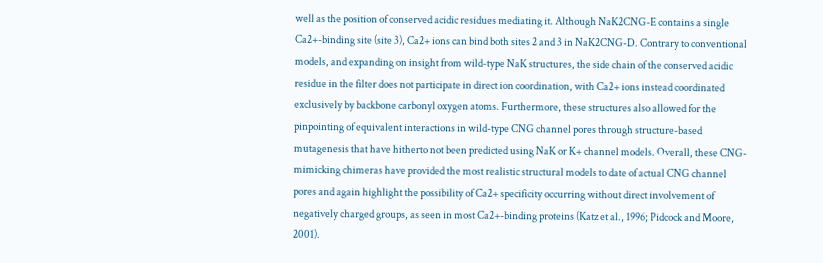well as the position of conserved acidic residues mediating it. Although NaK2CNG-E contains a single Ca2+-binding site (site 3), Ca2+ ions can bind both sites 2 and 3 in NaK2CNG-D. Contrary to conventional models, and expanding on insight from wild-type NaK structures, the side chain of the conserved acidic residue in the filter does not participate in direct ion coordination, with Ca2+ ions instead coordinated exclusively by backbone carbonyl oxygen atoms. Furthermore, these structures also allowed for the pinpointing of equivalent interactions in wild-type CNG channel pores through structure-based mutagenesis that have hitherto not been predicted using NaK or K+ channel models. Overall, these CNG-mimicking chimeras have provided the most realistic structural models to date of actual CNG channel pores and again highlight the possibility of Ca2+ specificity occurring without direct involvement of negatively charged groups, as seen in most Ca2+-binding proteins (Katz et al., 1996; Pidcock and Moore, 2001).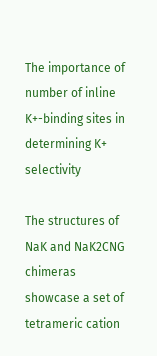The importance of number of inline K+-binding sites in determining K+ selectivity

The structures of NaK and NaK2CNG chimeras showcase a set of tetrameric cation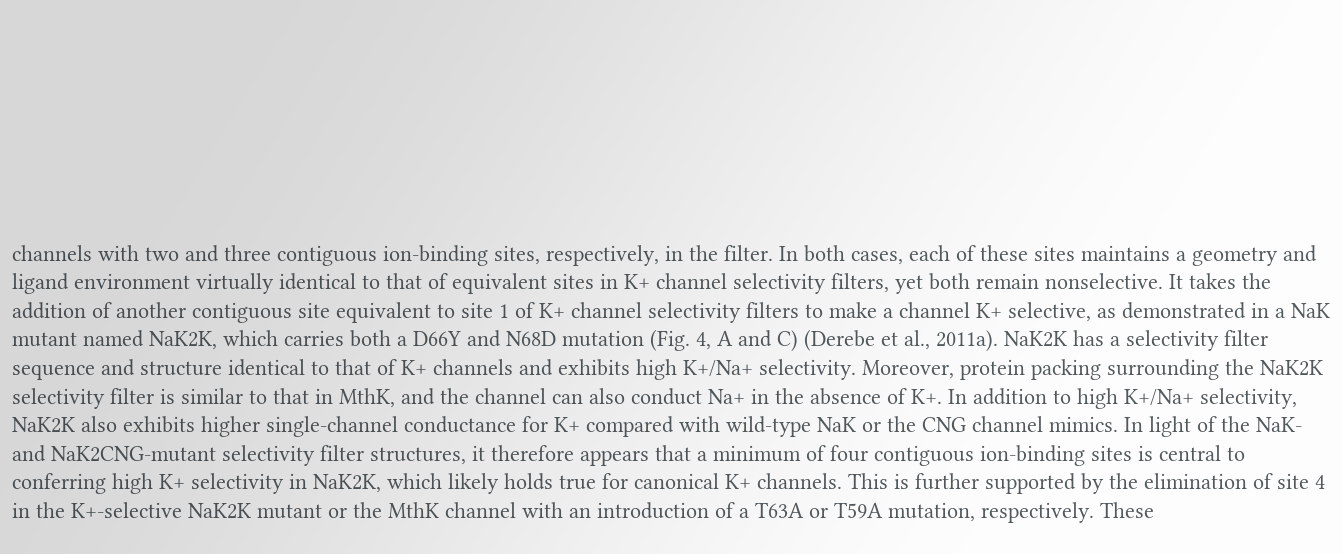channels with two and three contiguous ion-binding sites, respectively, in the filter. In both cases, each of these sites maintains a geometry and ligand environment virtually identical to that of equivalent sites in K+ channel selectivity filters, yet both remain nonselective. It takes the addition of another contiguous site equivalent to site 1 of K+ channel selectivity filters to make a channel K+ selective, as demonstrated in a NaK mutant named NaK2K, which carries both a D66Y and N68D mutation (Fig. 4, A and C) (Derebe et al., 2011a). NaK2K has a selectivity filter sequence and structure identical to that of K+ channels and exhibits high K+/Na+ selectivity. Moreover, protein packing surrounding the NaK2K selectivity filter is similar to that in MthK, and the channel can also conduct Na+ in the absence of K+. In addition to high K+/Na+ selectivity, NaK2K also exhibits higher single-channel conductance for K+ compared with wild-type NaK or the CNG channel mimics. In light of the NaK- and NaK2CNG-mutant selectivity filter structures, it therefore appears that a minimum of four contiguous ion-binding sites is central to conferring high K+ selectivity in NaK2K, which likely holds true for canonical K+ channels. This is further supported by the elimination of site 4 in the K+-selective NaK2K mutant or the MthK channel with an introduction of a T63A or T59A mutation, respectively. These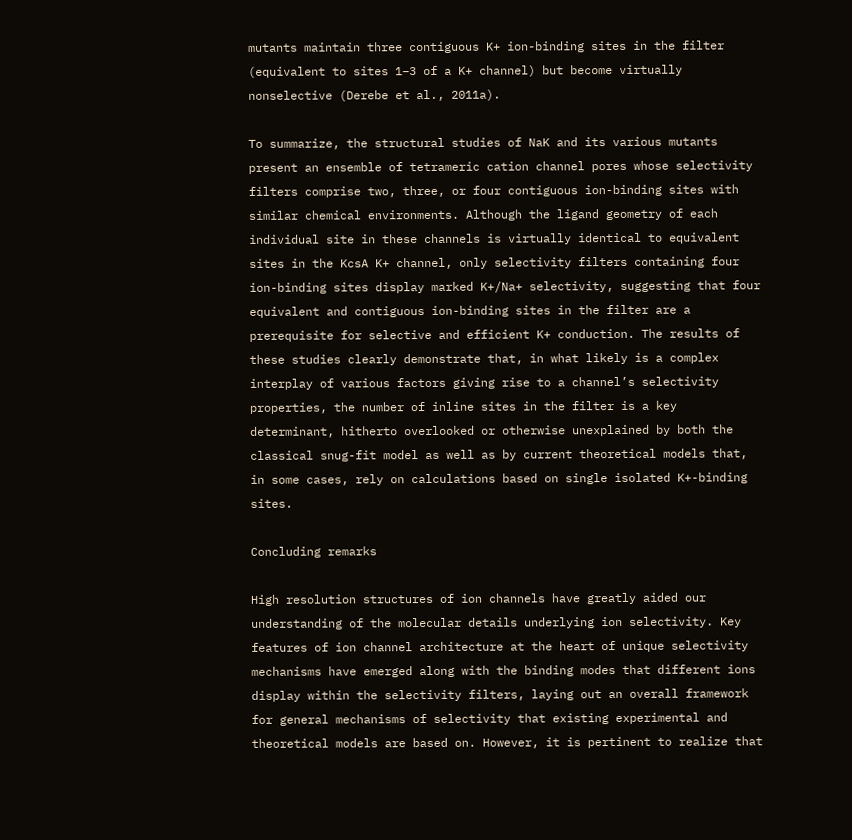mutants maintain three contiguous K+ ion-binding sites in the filter (equivalent to sites 1–3 of a K+ channel) but become virtually nonselective (Derebe et al., 2011a).

To summarize, the structural studies of NaK and its various mutants present an ensemble of tetrameric cation channel pores whose selectivity filters comprise two, three, or four contiguous ion-binding sites with similar chemical environments. Although the ligand geometry of each individual site in these channels is virtually identical to equivalent sites in the KcsA K+ channel, only selectivity filters containing four ion-binding sites display marked K+/Na+ selectivity, suggesting that four equivalent and contiguous ion-binding sites in the filter are a prerequisite for selective and efficient K+ conduction. The results of these studies clearly demonstrate that, in what likely is a complex interplay of various factors giving rise to a channel’s selectivity properties, the number of inline sites in the filter is a key determinant, hitherto overlooked or otherwise unexplained by both the classical snug-fit model as well as by current theoretical models that, in some cases, rely on calculations based on single isolated K+-binding sites.

Concluding remarks

High resolution structures of ion channels have greatly aided our understanding of the molecular details underlying ion selectivity. Key features of ion channel architecture at the heart of unique selectivity mechanisms have emerged along with the binding modes that different ions display within the selectivity filters, laying out an overall framework for general mechanisms of selectivity that existing experimental and theoretical models are based on. However, it is pertinent to realize that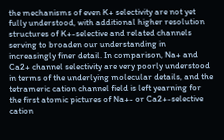the mechanisms of even K+ selectivity are not yet fully understood, with additional higher resolution structures of K+-selective and related channels serving to broaden our understanding in increasingly finer detail. In comparison, Na+ and Ca2+ channel selectivity are very poorly understood in terms of the underlying molecular details, and the tetrameric cation channel field is left yearning for the first atomic pictures of Na+- or Ca2+-selective cation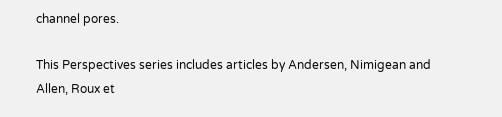channel pores.

This Perspectives series includes articles by Andersen, Nimigean and Allen, Roux et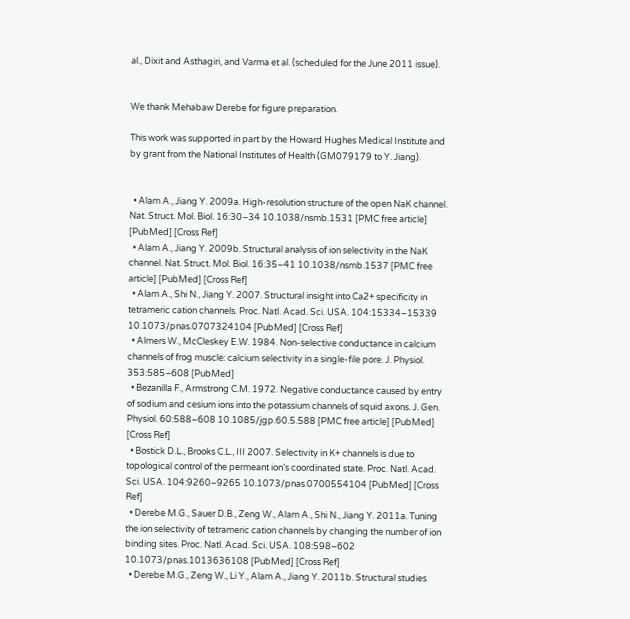al., Dixit and Asthagiri, and Varma et al. (scheduled for the June 2011 issue).


We thank Mehabaw Derebe for figure preparation.

This work was supported in part by the Howard Hughes Medical Institute and by grant from the National Institutes of Health (GM079179 to Y. Jiang).


  • Alam A., Jiang Y. 2009a. High-resolution structure of the open NaK channel. Nat. Struct. Mol. Biol. 16:30–34 10.1038/nsmb.1531 [PMC free article] [PubMed] [Cross Ref]
  • Alam A., Jiang Y. 2009b. Structural analysis of ion selectivity in the NaK channel. Nat. Struct. Mol. Biol. 16:35–41 10.1038/nsmb.1537 [PMC free article] [PubMed] [Cross Ref]
  • Alam A., Shi N., Jiang Y. 2007. Structural insight into Ca2+ specificity in tetrameric cation channels. Proc. Natl. Acad. Sci. USA. 104:15334–15339 10.1073/pnas.0707324104 [PubMed] [Cross Ref]
  • Almers W., McCleskey E.W. 1984. Non-selective conductance in calcium channels of frog muscle: calcium selectivity in a single-file pore. J. Physiol. 353:585–608 [PubMed]
  • Bezanilla F., Armstrong C.M. 1972. Negative conductance caused by entry of sodium and cesium ions into the potassium channels of squid axons. J. Gen. Physiol. 60:588–608 10.1085/jgp.60.5.588 [PMC free article] [PubMed] [Cross Ref]
  • Bostick D.L., Brooks C.L., III 2007. Selectivity in K+ channels is due to topological control of the permeant ion’s coordinated state. Proc. Natl. Acad. Sci. USA. 104:9260–9265 10.1073/pnas.0700554104 [PubMed] [Cross Ref]
  • Derebe M.G., Sauer D.B., Zeng W., Alam A., Shi N., Jiang Y. 2011a. Tuning the ion selectivity of tetrameric cation channels by changing the number of ion binding sites. Proc. Natl. Acad. Sci. USA. 108:598–602 10.1073/pnas.1013636108 [PubMed] [Cross Ref]
  • Derebe M.G., Zeng W., Li Y., Alam A., Jiang Y. 2011b. Structural studies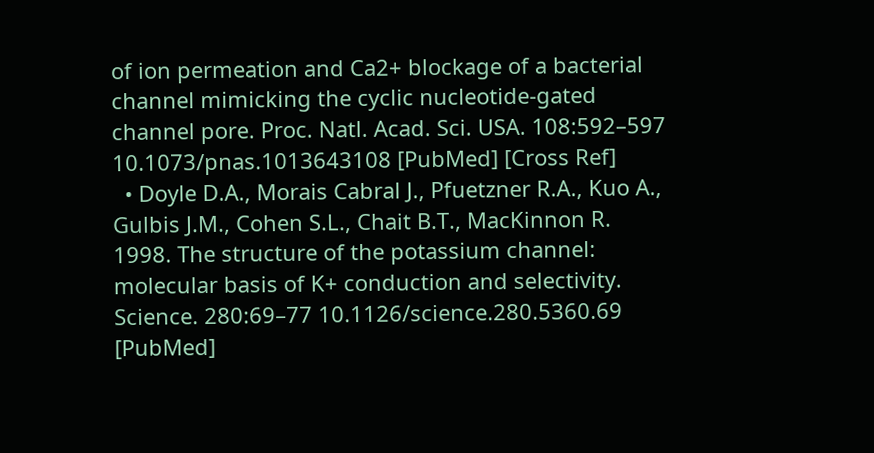of ion permeation and Ca2+ blockage of a bacterial channel mimicking the cyclic nucleotide-gated channel pore. Proc. Natl. Acad. Sci. USA. 108:592–597 10.1073/pnas.1013643108 [PubMed] [Cross Ref]
  • Doyle D.A., Morais Cabral J., Pfuetzner R.A., Kuo A., Gulbis J.M., Cohen S.L., Chait B.T., MacKinnon R. 1998. The structure of the potassium channel: molecular basis of K+ conduction and selectivity. Science. 280:69–77 10.1126/science.280.5360.69 [PubMed]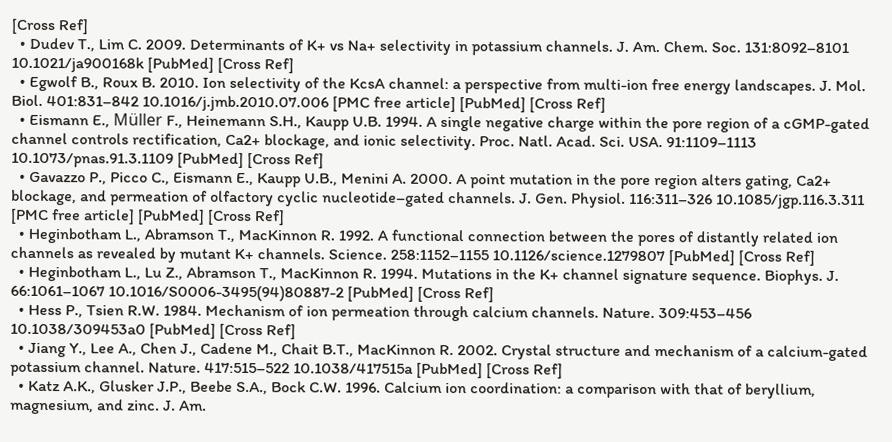[Cross Ref]
  • Dudev T., Lim C. 2009. Determinants of K+ vs Na+ selectivity in potassium channels. J. Am. Chem. Soc. 131:8092–8101 10.1021/ja900168k [PubMed] [Cross Ref]
  • Egwolf B., Roux B. 2010. Ion selectivity of the KcsA channel: a perspective from multi-ion free energy landscapes. J. Mol. Biol. 401:831–842 10.1016/j.jmb.2010.07.006 [PMC free article] [PubMed] [Cross Ref]
  • Eismann E., Müller F., Heinemann S.H., Kaupp U.B. 1994. A single negative charge within the pore region of a cGMP-gated channel controls rectification, Ca2+ blockage, and ionic selectivity. Proc. Natl. Acad. Sci. USA. 91:1109–1113 10.1073/pnas.91.3.1109 [PubMed] [Cross Ref]
  • Gavazzo P., Picco C., Eismann E., Kaupp U.B., Menini A. 2000. A point mutation in the pore region alters gating, Ca2+ blockage, and permeation of olfactory cyclic nucleotide–gated channels. J. Gen. Physiol. 116:311–326 10.1085/jgp.116.3.311 [PMC free article] [PubMed] [Cross Ref]
  • Heginbotham L., Abramson T., MacKinnon R. 1992. A functional connection between the pores of distantly related ion channels as revealed by mutant K+ channels. Science. 258:1152–1155 10.1126/science.1279807 [PubMed] [Cross Ref]
  • Heginbotham L., Lu Z., Abramson T., MacKinnon R. 1994. Mutations in the K+ channel signature sequence. Biophys. J. 66:1061–1067 10.1016/S0006-3495(94)80887-2 [PubMed] [Cross Ref]
  • Hess P., Tsien R.W. 1984. Mechanism of ion permeation through calcium channels. Nature. 309:453–456 10.1038/309453a0 [PubMed] [Cross Ref]
  • Jiang Y., Lee A., Chen J., Cadene M., Chait B.T., MacKinnon R. 2002. Crystal structure and mechanism of a calcium-gated potassium channel. Nature. 417:515–522 10.1038/417515a [PubMed] [Cross Ref]
  • Katz A.K., Glusker J.P., Beebe S.A., Bock C.W. 1996. Calcium ion coordination: a comparison with that of beryllium, magnesium, and zinc. J. Am.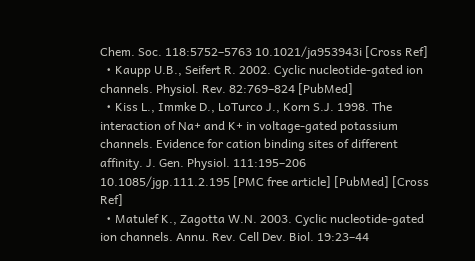Chem. Soc. 118:5752–5763 10.1021/ja953943i [Cross Ref]
  • Kaupp U.B., Seifert R. 2002. Cyclic nucleotide-gated ion channels. Physiol. Rev. 82:769–824 [PubMed]
  • Kiss L., Immke D., LoTurco J., Korn S.J. 1998. The interaction of Na+ and K+ in voltage-gated potassium channels. Evidence for cation binding sites of different affinity. J. Gen. Physiol. 111:195–206 10.1085/jgp.111.2.195 [PMC free article] [PubMed] [Cross Ref]
  • Matulef K., Zagotta W.N. 2003. Cyclic nucleotide-gated ion channels. Annu. Rev. Cell Dev. Biol. 19:23–44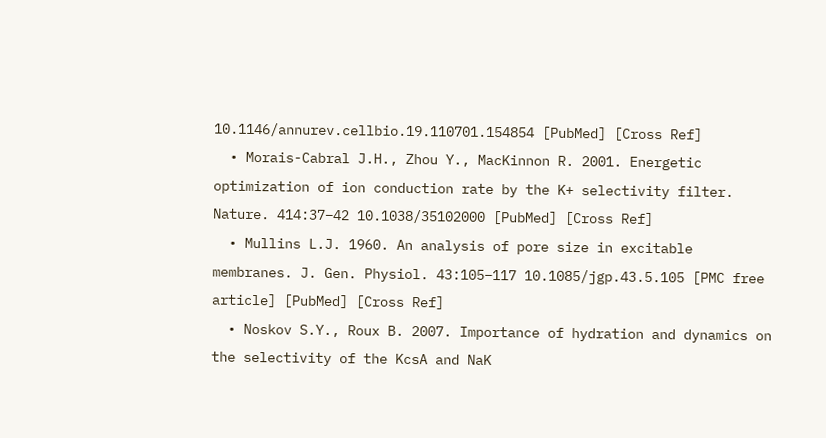10.1146/annurev.cellbio.19.110701.154854 [PubMed] [Cross Ref]
  • Morais-Cabral J.H., Zhou Y., MacKinnon R. 2001. Energetic optimization of ion conduction rate by the K+ selectivity filter. Nature. 414:37–42 10.1038/35102000 [PubMed] [Cross Ref]
  • Mullins L.J. 1960. An analysis of pore size in excitable membranes. J. Gen. Physiol. 43:105–117 10.1085/jgp.43.5.105 [PMC free article] [PubMed] [Cross Ref]
  • Noskov S.Y., Roux B. 2007. Importance of hydration and dynamics on the selectivity of the KcsA and NaK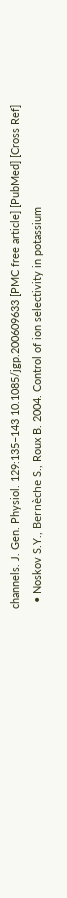channels. J. Gen. Physiol. 129:135–143 10.1085/jgp.200609633 [PMC free article] [PubMed] [Cross Ref]
  • Noskov S.Y., Bernèche S., Roux B. 2004. Control of ion selectivity in potassium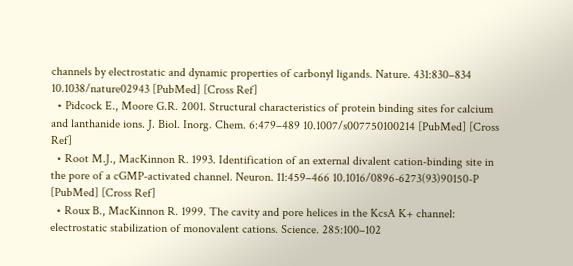channels by electrostatic and dynamic properties of carbonyl ligands. Nature. 431:830–834 10.1038/nature02943 [PubMed] [Cross Ref]
  • Pidcock E., Moore G.R. 2001. Structural characteristics of protein binding sites for calcium and lanthanide ions. J. Biol. Inorg. Chem. 6:479–489 10.1007/s007750100214 [PubMed] [Cross Ref]
  • Root M.J., MacKinnon R. 1993. Identification of an external divalent cation-binding site in the pore of a cGMP-activated channel. Neuron. 11:459–466 10.1016/0896-6273(93)90150-P [PubMed] [Cross Ref]
  • Roux B., MacKinnon R. 1999. The cavity and pore helices in the KcsA K+ channel: electrostatic stabilization of monovalent cations. Science. 285:100–102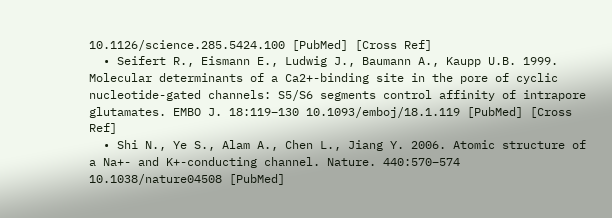10.1126/science.285.5424.100 [PubMed] [Cross Ref]
  • Seifert R., Eismann E., Ludwig J., Baumann A., Kaupp U.B. 1999. Molecular determinants of a Ca2+-binding site in the pore of cyclic nucleotide-gated channels: S5/S6 segments control affinity of intrapore glutamates. EMBO J. 18:119–130 10.1093/emboj/18.1.119 [PubMed] [Cross Ref]
  • Shi N., Ye S., Alam A., Chen L., Jiang Y. 2006. Atomic structure of a Na+- and K+-conducting channel. Nature. 440:570–574 10.1038/nature04508 [PubMed]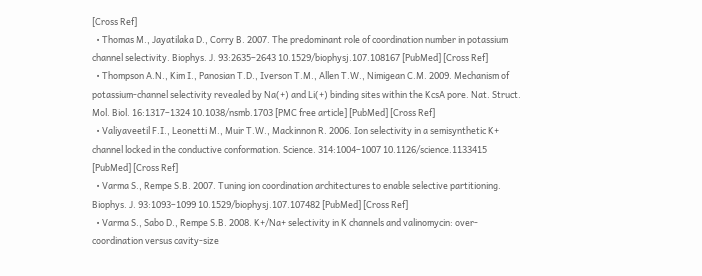[Cross Ref]
  • Thomas M., Jayatilaka D., Corry B. 2007. The predominant role of coordination number in potassium channel selectivity. Biophys. J. 93:2635–2643 10.1529/biophysj.107.108167 [PubMed] [Cross Ref]
  • Thompson A.N., Kim I., Panosian T.D., Iverson T.M., Allen T.W., Nimigean C.M. 2009. Mechanism of potassium-channel selectivity revealed by Na(+) and Li(+) binding sites within the KcsA pore. Nat. Struct. Mol. Biol. 16:1317–1324 10.1038/nsmb.1703 [PMC free article] [PubMed] [Cross Ref]
  • Valiyaveetil F.I., Leonetti M., Muir T.W., Mackinnon R. 2006. Ion selectivity in a semisynthetic K+ channel locked in the conductive conformation. Science. 314:1004–1007 10.1126/science.1133415 [PubMed] [Cross Ref]
  • Varma S., Rempe S.B. 2007. Tuning ion coordination architectures to enable selective partitioning. Biophys. J. 93:1093–1099 10.1529/biophysj.107.107482 [PubMed] [Cross Ref]
  • Varma S., Sabo D., Rempe S.B. 2008. K+/Na+ selectivity in K channels and valinomycin: over-coordination versus cavity-size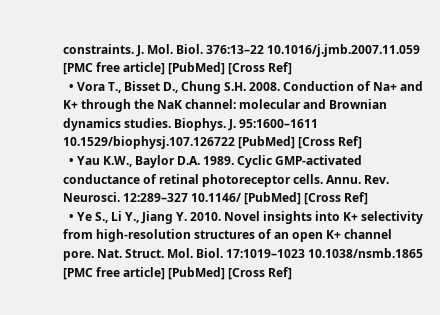constraints. J. Mol. Biol. 376:13–22 10.1016/j.jmb.2007.11.059 [PMC free article] [PubMed] [Cross Ref]
  • Vora T., Bisset D., Chung S.H. 2008. Conduction of Na+ and K+ through the NaK channel: molecular and Brownian dynamics studies. Biophys. J. 95:1600–1611 10.1529/biophysj.107.126722 [PubMed] [Cross Ref]
  • Yau K.W., Baylor D.A. 1989. Cyclic GMP-activated conductance of retinal photoreceptor cells. Annu. Rev. Neurosci. 12:289–327 10.1146/ [PubMed] [Cross Ref]
  • Ye S., Li Y., Jiang Y. 2010. Novel insights into K+ selectivity from high-resolution structures of an open K+ channel pore. Nat. Struct. Mol. Biol. 17:1019–1023 10.1038/nsmb.1865 [PMC free article] [PubMed] [Cross Ref]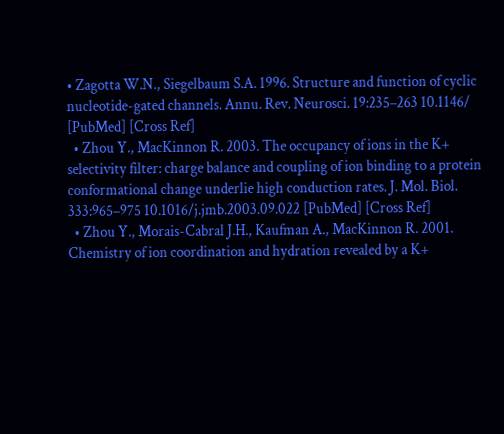• Zagotta W.N., Siegelbaum S.A. 1996. Structure and function of cyclic nucleotide-gated channels. Annu. Rev. Neurosci. 19:235–263 10.1146/ [PubMed] [Cross Ref]
  • Zhou Y., MacKinnon R. 2003. The occupancy of ions in the K+ selectivity filter: charge balance and coupling of ion binding to a protein conformational change underlie high conduction rates. J. Mol. Biol. 333:965–975 10.1016/j.jmb.2003.09.022 [PubMed] [Cross Ref]
  • Zhou Y., Morais-Cabral J.H., Kaufman A., MacKinnon R. 2001. Chemistry of ion coordination and hydration revealed by a K+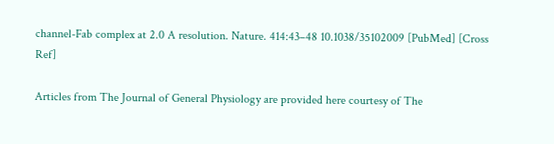channel-Fab complex at 2.0 A resolution. Nature. 414:43–48 10.1038/35102009 [PubMed] [Cross Ref]

Articles from The Journal of General Physiology are provided here courtesy of The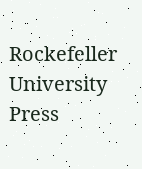Rockefeller University Press